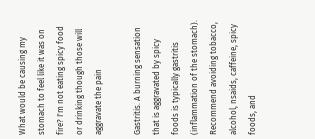What would be causing my stomach to feel like it was on fire? I'm not eating spicy food or drinking though those will aggravate the pain

Gastritis. A burning sensation that is aggravated by spicy foods is typically gastritis (inflammation of the stomach). Recommend avoiding tobacco, alcohol, nsaids, caffeine, spicy foods, and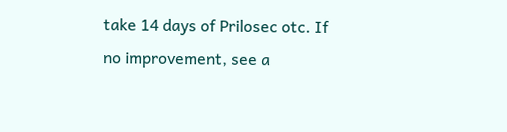take 14 days of Prilosec otc. If no improvement, see a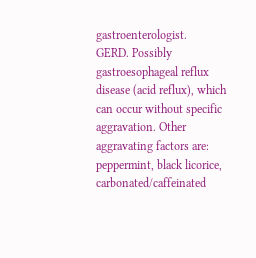gastroenterologist.
GERD. Possibly gastroesophageal reflux disease (acid reflux), which can occur without specific aggravation. Other aggravating factors are: peppermint, black licorice, carbonated/caffeinated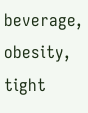beverage, obesity, tight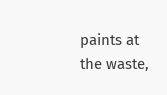paints at the waste,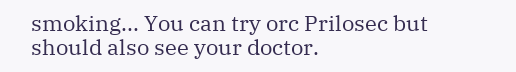smoking... You can try orc Prilosec but should also see your doctor.